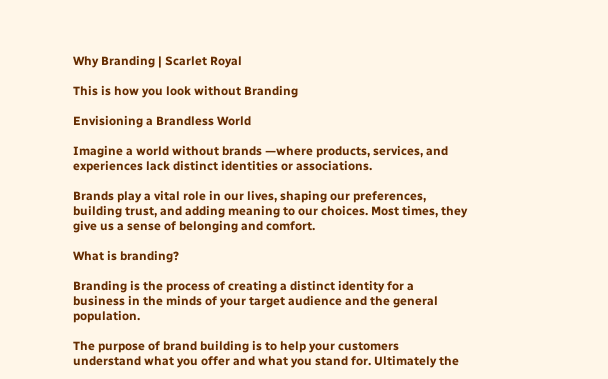Why Branding | Scarlet Royal

This is how you look without Branding

Envisioning a Brandless World

Imagine a world without brands —where products, services, and experiences lack distinct identities or associations.

Brands play a vital role in our lives, shaping our preferences, building trust, and adding meaning to our choices. Most times, they give us a sense of belonging and comfort.

What is branding?

Branding is the process of creating a distinct identity for a business in the minds of your target audience and the general population.

The purpose of brand building is to help your customers understand what you offer and what you stand for. Ultimately the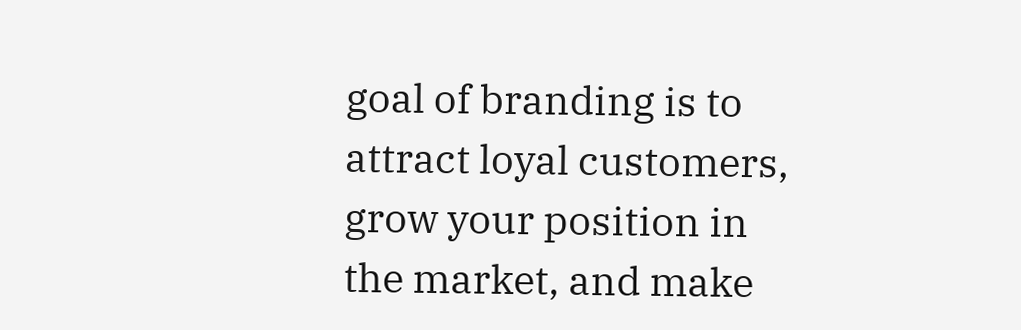goal of branding is to attract loyal customers, grow your position in the market, and make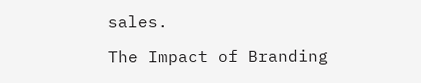sales.

The Impact of Branding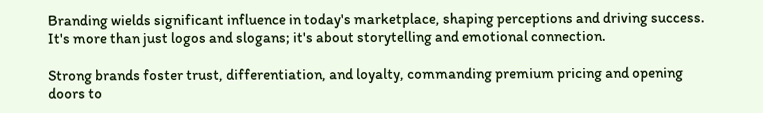Branding wields significant influence in today's marketplace, shaping perceptions and driving success. It's more than just logos and slogans; it's about storytelling and emotional connection.

Strong brands foster trust, differentiation, and loyalty, commanding premium pricing and opening doors to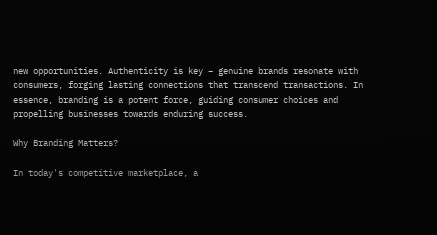new opportunities. Authenticity is key – genuine brands resonate with consumers, forging lasting connections that transcend transactions. In essence, branding is a potent force, guiding consumer choices and propelling businesses towards enduring success.

Why Branding Matters?

In today's competitive marketplace, a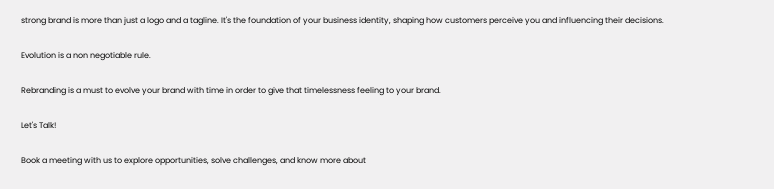strong brand is more than just a logo and a tagline. It's the foundation of your business identity, shaping how customers perceive you and influencing their decisions.

Evolution is a non negotiable rule.

Rebranding is a must to evolve your brand with time in order to give that timelessness feeling to your brand.

Let's Talk!

Book a meeting with us to explore opportunities, solve challenges, and know more about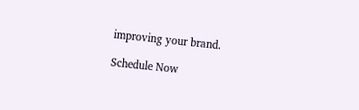improving your brand.

Schedule Now